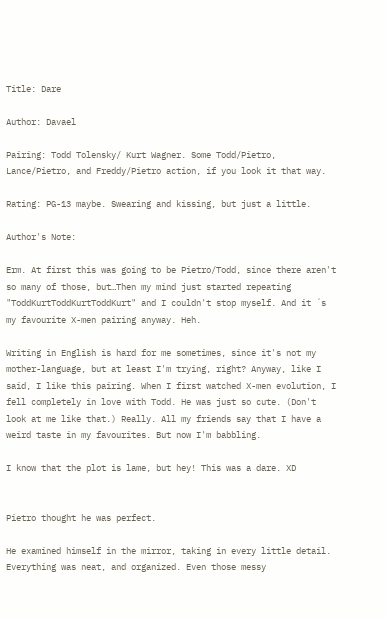Title: Dare

Author: Davael

Pairing: Todd Tolensky/ Kurt Wagner. Some Todd/Pietro, Lance/Pietro, and Freddy/Pietro action, if you look it that way.

Rating: PG-13 maybe. Swearing and kissing, but just a little.

Author's Note:

Erm. At first this was going to be Pietro/Todd, since there aren't so many of those, but…Then my mind just started repeating "ToddKurtToddKurtToddKurt" and I couldn't stop myself. And it ´s my favourite X-men pairing anyway. Heh.

Writing in English is hard for me sometimes, since it's not my mother-language, but at least I'm trying, right? Anyway, like I said, I like this pairing. When I first watched X-men evolution, I fell completely in love with Todd. He was just so cute. (Don't look at me like that.) Really. All my friends say that I have a weird taste in my favourites. But now I'm babbling.

I know that the plot is lame, but hey! This was a dare. XD


Pietro thought he was perfect.

He examined himself in the mirror, taking in every little detail. Everything was neat, and organized. Even those messy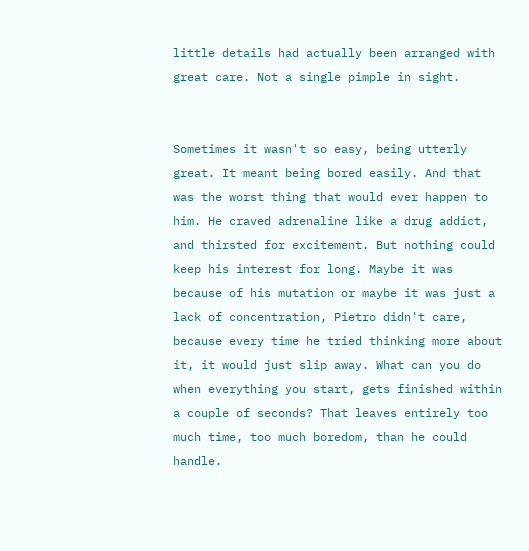little details had actually been arranged with great care. Not a single pimple in sight.


Sometimes it wasn't so easy, being utterly great. It meant being bored easily. And that was the worst thing that would ever happen to him. He craved adrenaline like a drug addict, and thirsted for excitement. But nothing could keep his interest for long. Maybe it was because of his mutation or maybe it was just a lack of concentration, Pietro didn't care, because every time he tried thinking more about it, it would just slip away. What can you do when everything you start, gets finished within a couple of seconds? That leaves entirely too much time, too much boredom, than he could handle.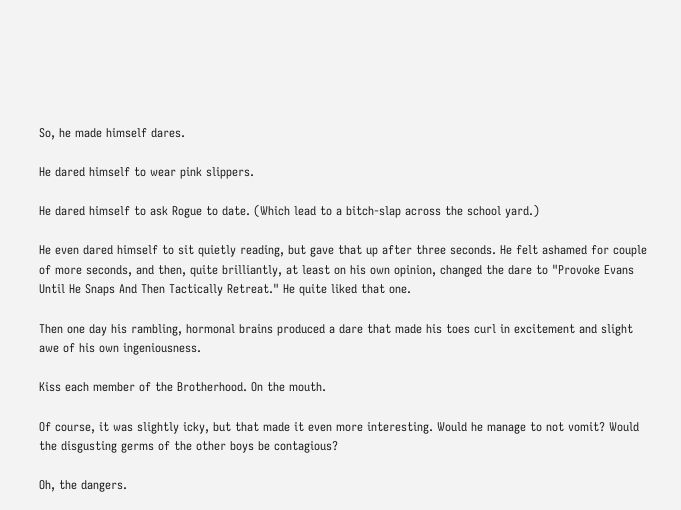So, he made himself dares.

He dared himself to wear pink slippers.

He dared himself to ask Rogue to date. (Which lead to a bitch-slap across the school yard.)

He even dared himself to sit quietly reading, but gave that up after three seconds. He felt ashamed for couple of more seconds, and then, quite brilliantly, at least on his own opinion, changed the dare to "Provoke Evans Until He Snaps And Then Tactically Retreat." He quite liked that one.

Then one day his rambling, hormonal brains produced a dare that made his toes curl in excitement and slight awe of his own ingeniousness.

Kiss each member of the Brotherhood. On the mouth.

Of course, it was slightly icky, but that made it even more interesting. Would he manage to not vomit? Would the disgusting germs of the other boys be contagious?

Oh, the dangers.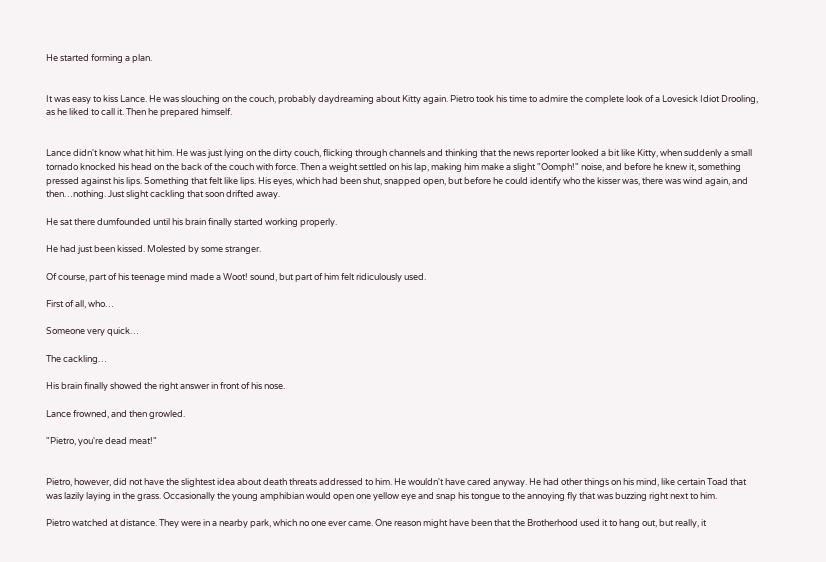He started forming a plan.


It was easy to kiss Lance. He was slouching on the couch, probably daydreaming about Kitty again. Pietro took his time to admire the complete look of a Lovesick Idiot Drooling, as he liked to call it. Then he prepared himself.


Lance didn't know what hit him. He was just lying on the dirty couch, flicking through channels and thinking that the news reporter looked a bit like Kitty, when suddenly a small tornado knocked his head on the back of the couch with force. Then a weight settled on his lap, making him make a slight "Oomph!" noise, and before he knew it, something pressed against his lips. Something that felt like lips. His eyes, which had been shut, snapped open, but before he could identify who the kisser was, there was wind again, and then…nothing. Just slight cackling that soon drifted away.

He sat there dumfounded until his brain finally started working properly.

He had just been kissed. Molested by some stranger.

Of course, part of his teenage mind made a Woot! sound, but part of him felt ridiculously used.

First of all, who…

Someone very quick…

The cackling…

His brain finally showed the right answer in front of his nose.

Lance frowned, and then growled.

"Pietro, you're dead meat!"


Pietro, however, did not have the slightest idea about death threats addressed to him. He wouldn't have cared anyway. He had other things on his mind, like certain Toad that was lazily laying in the grass. Occasionally the young amphibian would open one yellow eye and snap his tongue to the annoying fly that was buzzing right next to him.

Pietro watched at distance. They were in a nearby park, which no one ever came. One reason might have been that the Brotherhood used it to hang out, but really, it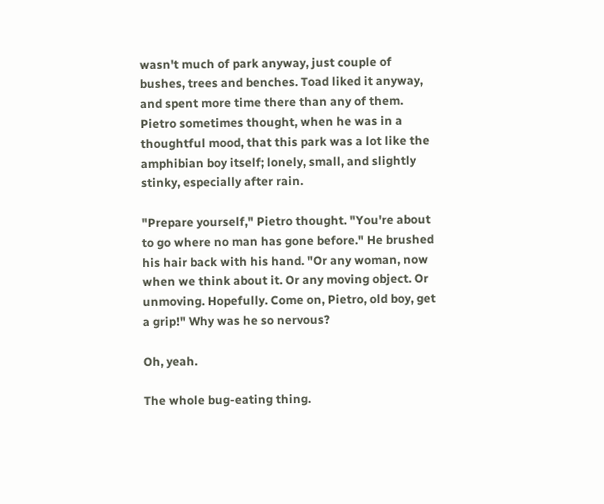wasn't much of park anyway, just couple of bushes, trees and benches. Toad liked it anyway, and spent more time there than any of them. Pietro sometimes thought, when he was in a thoughtful mood, that this park was a lot like the amphibian boy itself; lonely, small, and slightly stinky, especially after rain.

"Prepare yourself," Pietro thought. "You're about to go where no man has gone before." He brushed his hair back with his hand. "Or any woman, now when we think about it. Or any moving object. Or unmoving. Hopefully. Come on, Pietro, old boy, get a grip!" Why was he so nervous?

Oh, yeah.

The whole bug-eating thing.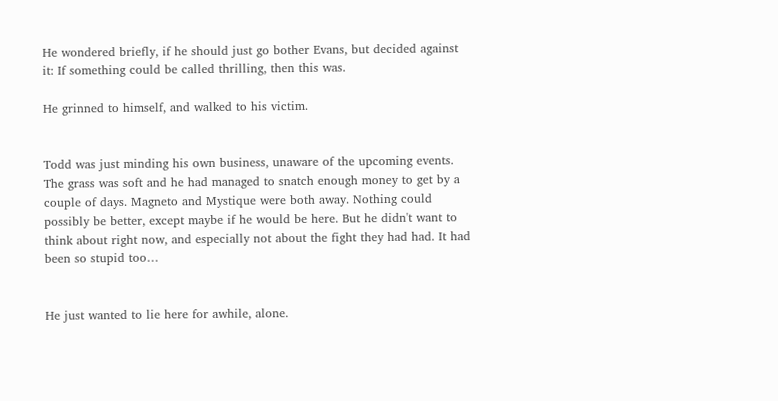He wondered briefly, if he should just go bother Evans, but decided against it: If something could be called thrilling, then this was.

He grinned to himself, and walked to his victim.


Todd was just minding his own business, unaware of the upcoming events. The grass was soft and he had managed to snatch enough money to get by a couple of days. Magneto and Mystique were both away. Nothing could possibly be better, except maybe if he would be here. But he didn't want to think about right now, and especially not about the fight they had had. It had been so stupid too…


He just wanted to lie here for awhile, alone.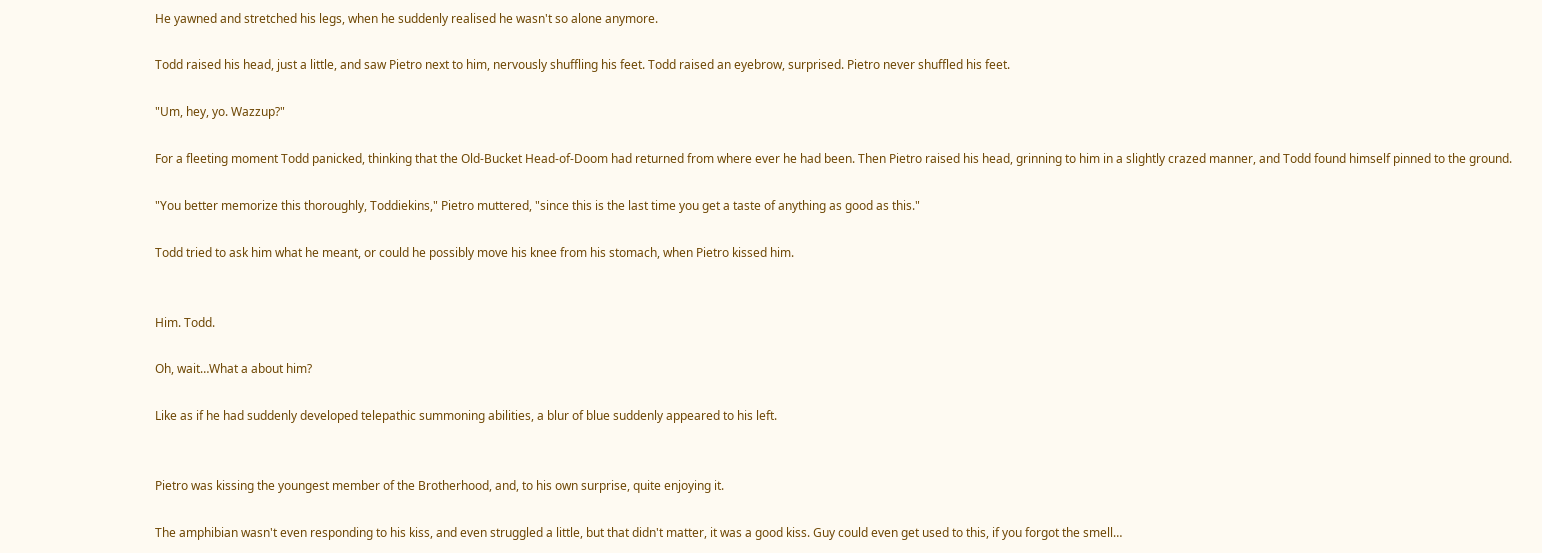He yawned and stretched his legs, when he suddenly realised he wasn't so alone anymore.

Todd raised his head, just a little, and saw Pietro next to him, nervously shuffling his feet. Todd raised an eyebrow, surprised. Pietro never shuffled his feet.

"Um, hey, yo. Wazzup?"

For a fleeting moment Todd panicked, thinking that the Old-Bucket Head-of-Doom had returned from where ever he had been. Then Pietro raised his head, grinning to him in a slightly crazed manner, and Todd found himself pinned to the ground.

"You better memorize this thoroughly, Toddiekins," Pietro muttered, "since this is the last time you get a taste of anything as good as this."

Todd tried to ask him what he meant, or could he possibly move his knee from his stomach, when Pietro kissed him.


Him. Todd.

Oh, wait…What a about him?

Like as if he had suddenly developed telepathic summoning abilities, a blur of blue suddenly appeared to his left.


Pietro was kissing the youngest member of the Brotherhood, and, to his own surprise, quite enjoying it.

The amphibian wasn't even responding to his kiss, and even struggled a little, but that didn't matter, it was a good kiss. Guy could even get used to this, if you forgot the smell…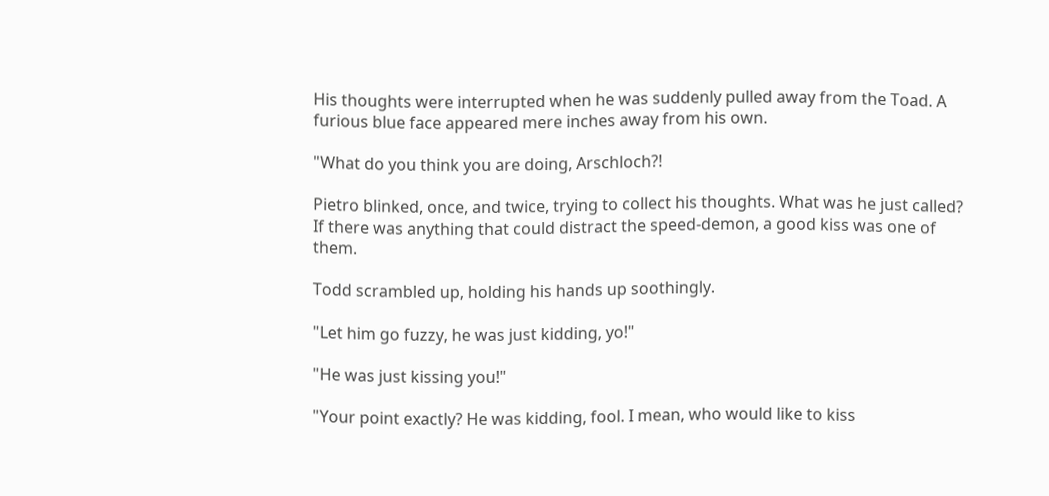His thoughts were interrupted when he was suddenly pulled away from the Toad. A furious blue face appeared mere inches away from his own.

"What do you think you are doing, Arschloch?!

Pietro blinked, once, and twice, trying to collect his thoughts. What was he just called? If there was anything that could distract the speed-demon, a good kiss was one of them.

Todd scrambled up, holding his hands up soothingly.

"Let him go fuzzy, he was just kidding, yo!"

"He was just kissing you!"

"Your point exactly? He was kidding, fool. I mean, who would like to kiss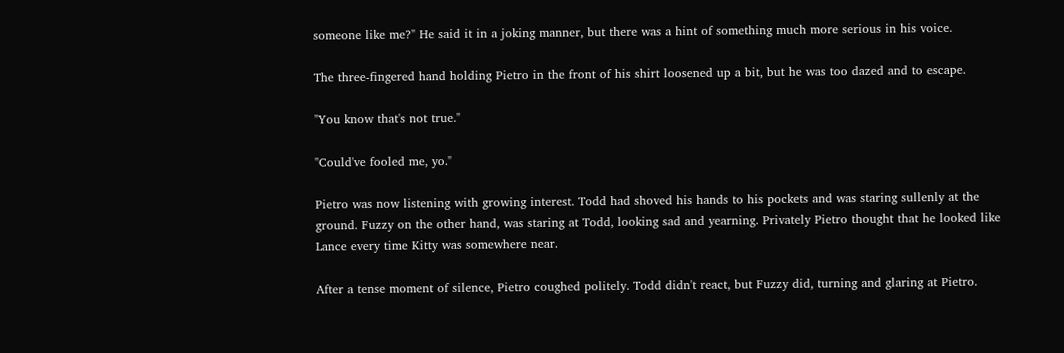someone like me?" He said it in a joking manner, but there was a hint of something much more serious in his voice.

The three-fingered hand holding Pietro in the front of his shirt loosened up a bit, but he was too dazed and to escape.

"You know that's not true."

"Could've fooled me, yo."

Pietro was now listening with growing interest. Todd had shoved his hands to his pockets and was staring sullenly at the ground. Fuzzy on the other hand, was staring at Todd, looking sad and yearning. Privately Pietro thought that he looked like Lance every time Kitty was somewhere near.

After a tense moment of silence, Pietro coughed politely. Todd didn't react, but Fuzzy did, turning and glaring at Pietro.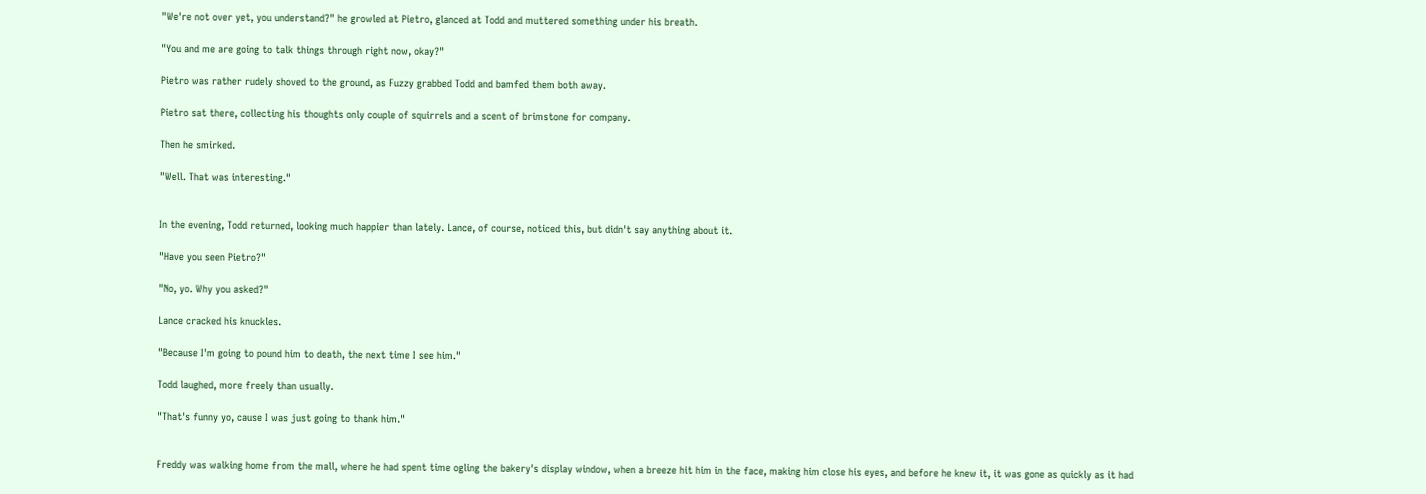"We're not over yet, you understand?" he growled at Pietro, glanced at Todd and muttered something under his breath.

"You and me are going to talk things through right now, okay?"

Pietro was rather rudely shoved to the ground, as Fuzzy grabbed Todd and bamfed them both away.

Pietro sat there, collecting his thoughts only couple of squirrels and a scent of brimstone for company.

Then he smirked.

"Well. That was interesting."


In the evening, Todd returned, looking much happier than lately. Lance, of course, noticed this, but didn't say anything about it.

"Have you seen Pietro?"

"No, yo. Why you asked?"

Lance cracked his knuckles.

"Because I'm going to pound him to death, the next time I see him."

Todd laughed, more freely than usually.

"That's funny yo, cause I was just going to thank him."


Freddy was walking home from the mall, where he had spent time ogling the bakery's display window, when a breeze hit him in the face, making him close his eyes, and before he knew it, it was gone as quickly as it had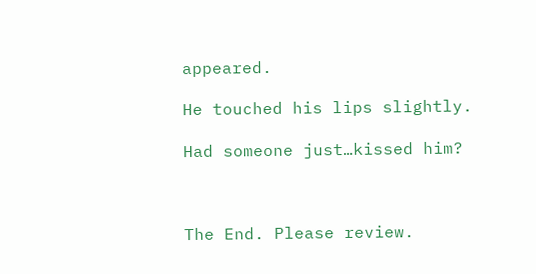appeared.

He touched his lips slightly.

Had someone just…kissed him?



The End. Please review.